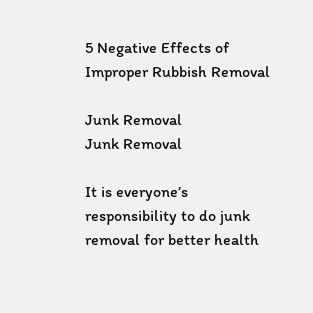5 Negative Effects of Improper Rubbish Removal

Junk Removal
Junk Removal

It is everyone’s responsibility to do junk removal for better health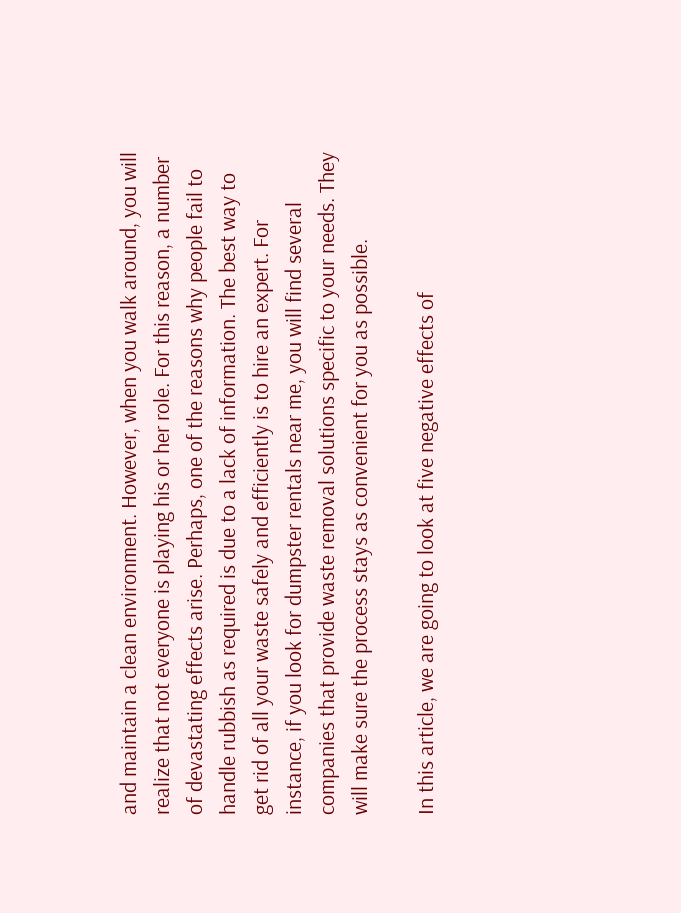and maintain a clean environment. However, when you walk around, you will realize that not everyone is playing his or her role. For this reason, a number of devastating effects arise. Perhaps, one of the reasons why people fail to handle rubbish as required is due to a lack of information. The best way to get rid of all your waste safely and efficiently is to hire an expert. For instance, if you look for dumpster rentals near me, you will find several companies that provide waste removal solutions specific to your needs. They will make sure the process stays as convenient for you as possible.

In this article, we are going to look at five negative effects of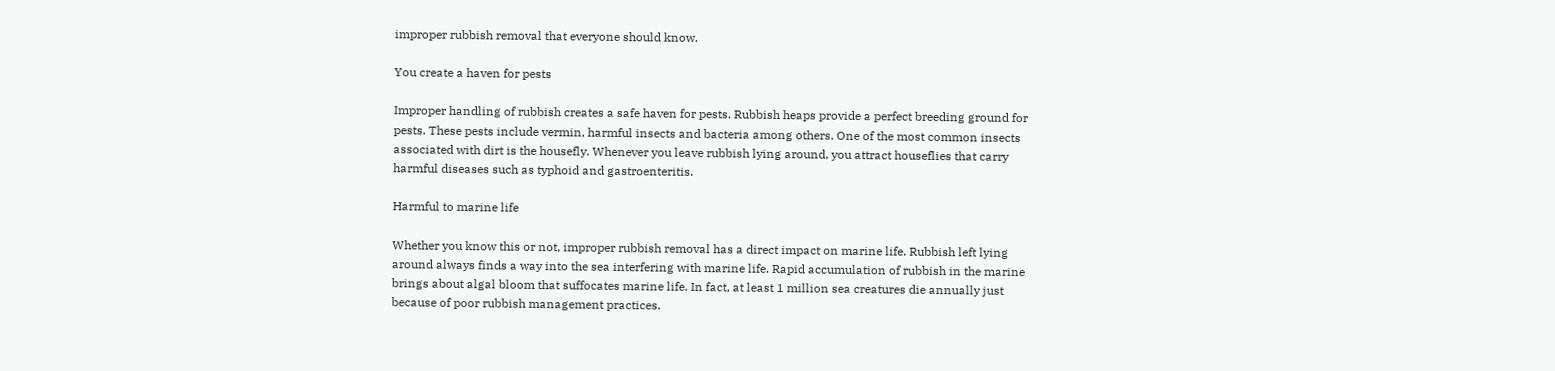improper rubbish removal that everyone should know.

You create a haven for pests

Improper handling of rubbish creates a safe haven for pests. Rubbish heaps provide a perfect breeding ground for pests. These pests include vermin, harmful insects and bacteria among others. One of the most common insects associated with dirt is the housefly. Whenever you leave rubbish lying around, you attract houseflies that carry harmful diseases such as typhoid and gastroenteritis.

Harmful to marine life

Whether you know this or not, improper rubbish removal has a direct impact on marine life. Rubbish left lying around always finds a way into the sea interfering with marine life. Rapid accumulation of rubbish in the marine brings about algal bloom that suffocates marine life. In fact, at least 1 million sea creatures die annually just because of poor rubbish management practices.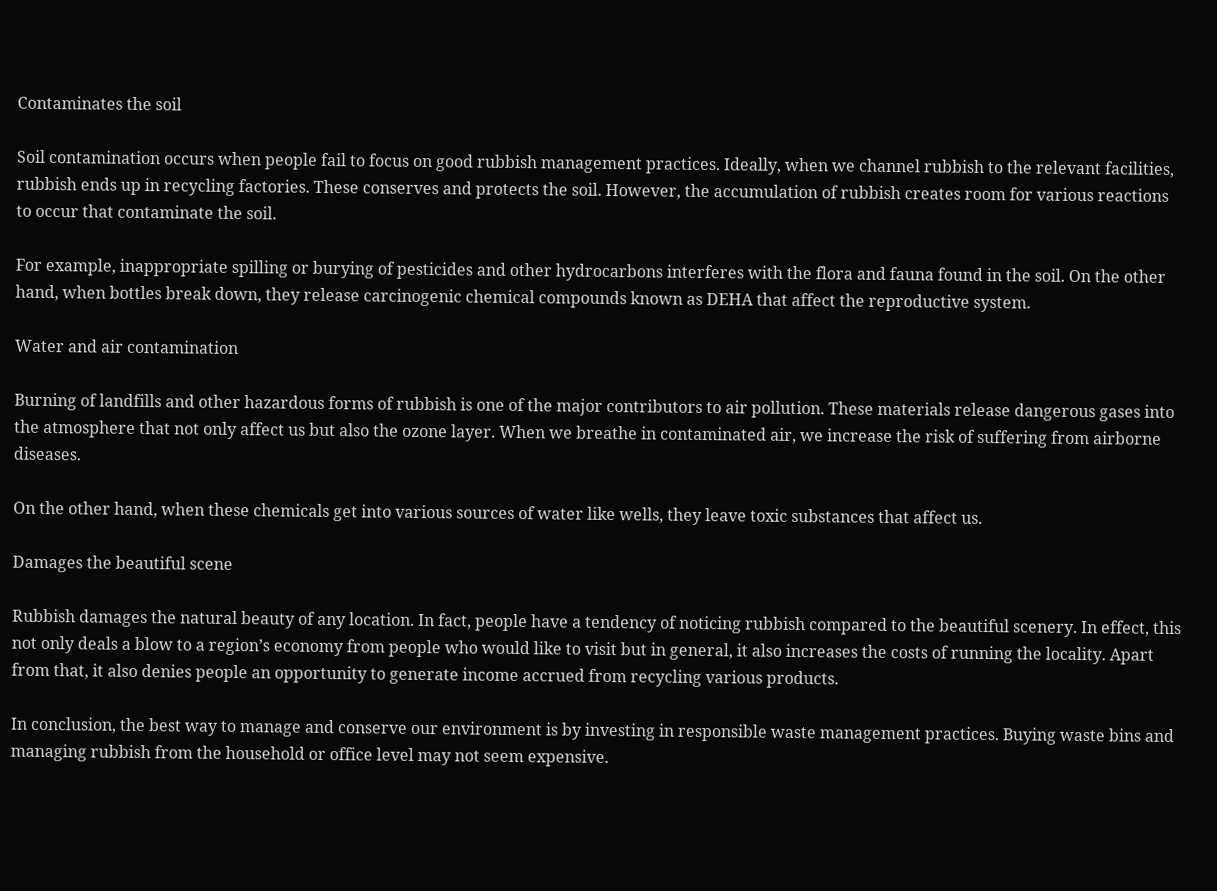Contaminates the soil

Soil contamination occurs when people fail to focus on good rubbish management practices. Ideally, when we channel rubbish to the relevant facilities, rubbish ends up in recycling factories. These conserves and protects the soil. However, the accumulation of rubbish creates room for various reactions to occur that contaminate the soil.

For example, inappropriate spilling or burying of pesticides and other hydrocarbons interferes with the flora and fauna found in the soil. On the other hand, when bottles break down, they release carcinogenic chemical compounds known as DEHA that affect the reproductive system.

Water and air contamination

Burning of landfills and other hazardous forms of rubbish is one of the major contributors to air pollution. These materials release dangerous gases into the atmosphere that not only affect us but also the ozone layer. When we breathe in contaminated air, we increase the risk of suffering from airborne diseases.

On the other hand, when these chemicals get into various sources of water like wells, they leave toxic substances that affect us.

Damages the beautiful scene

Rubbish damages the natural beauty of any location. In fact, people have a tendency of noticing rubbish compared to the beautiful scenery. In effect, this not only deals a blow to a region’s economy from people who would like to visit but in general, it also increases the costs of running the locality. Apart from that, it also denies people an opportunity to generate income accrued from recycling various products.

In conclusion, the best way to manage and conserve our environment is by investing in responsible waste management practices. Buying waste bins and managing rubbish from the household or office level may not seem expensive.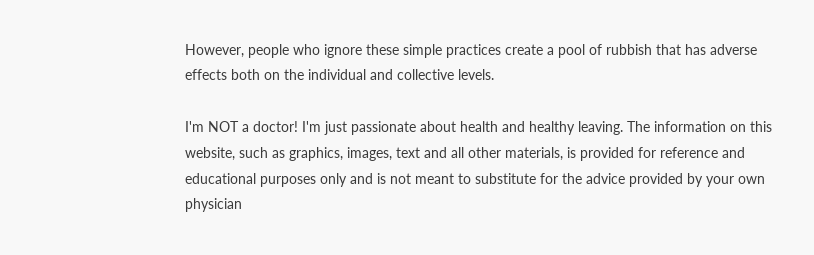However, people who ignore these simple practices create a pool of rubbish that has adverse effects both on the individual and collective levels.

I'm NOT a doctor! I'm just passionate about health and healthy leaving. The information on this website, such as graphics, images, text and all other materials, is provided for reference and educational purposes only and is not meant to substitute for the advice provided by your own physician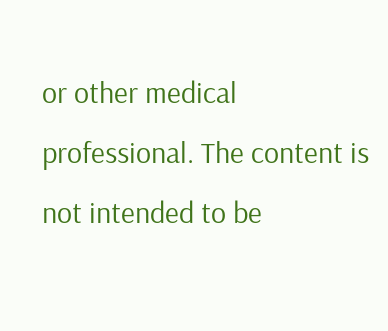or other medical professional. The content is not intended to be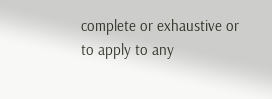complete or exhaustive or to apply to any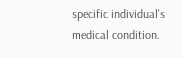specific individual's medical condition.